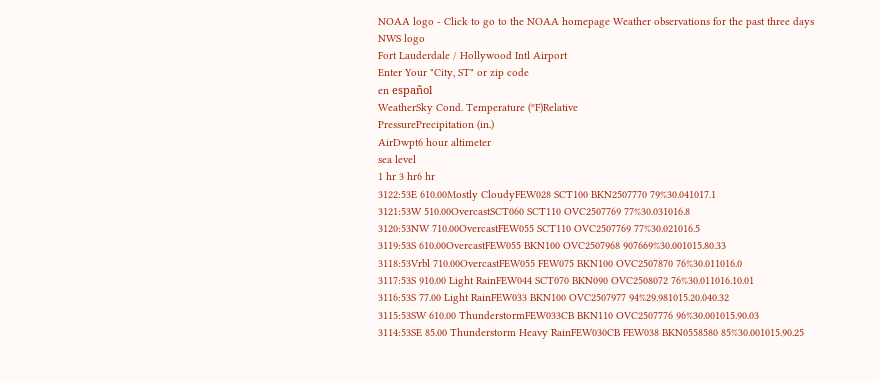NOAA logo - Click to go to the NOAA homepage Weather observations for the past three days NWS logo
Fort Lauderdale / Hollywood Intl Airport
Enter Your "City, ST" or zip code
en español
WeatherSky Cond. Temperature (ºF)Relative
PressurePrecipitation (in.)
AirDwpt6 hour altimeter
sea level
1 hr 3 hr6 hr
3122:53E 610.00Mostly CloudyFEW028 SCT100 BKN2507770 79%30.041017.1
3121:53W 510.00OvercastSCT060 SCT110 OVC2507769 77%30.031016.8
3120:53NW 710.00OvercastFEW055 SCT110 OVC2507769 77%30.021016.5
3119:53S 610.00OvercastFEW055 BKN100 OVC2507968 907669%30.001015.80.33
3118:53Vrbl 710.00OvercastFEW055 FEW075 BKN100 OVC2507870 76%30.011016.0
3117:53S 910.00 Light RainFEW044 SCT070 BKN090 OVC2508072 76%30.011016.10.01
3116:53S 77.00 Light RainFEW033 BKN100 OVC2507977 94%29.981015.20.040.32
3115:53SW 610.00 ThunderstormFEW033CB BKN110 OVC2507776 96%30.001015.90.03
3114:53SE 85.00 Thunderstorm Heavy RainFEW030CB FEW038 BKN0558580 85%30.001015.90.25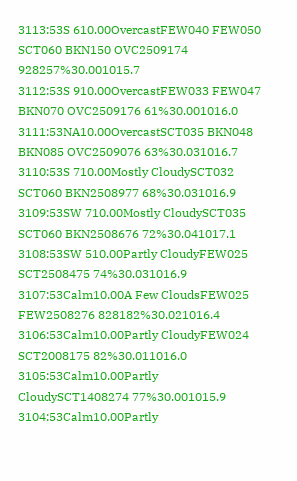3113:53S 610.00OvercastFEW040 FEW050 SCT060 BKN150 OVC2509174 928257%30.001015.7
3112:53S 910.00OvercastFEW033 FEW047 BKN070 OVC2509176 61%30.001016.0
3111:53NA10.00OvercastSCT035 BKN048 BKN085 OVC2509076 63%30.031016.7
3110:53S 710.00Mostly CloudySCT032 SCT060 BKN2508977 68%30.031016.9
3109:53SW 710.00Mostly CloudySCT035 SCT060 BKN2508676 72%30.041017.1
3108:53SW 510.00Partly CloudyFEW025 SCT2508475 74%30.031016.9
3107:53Calm10.00A Few CloudsFEW025 FEW2508276 828182%30.021016.4
3106:53Calm10.00Partly CloudyFEW024 SCT2008175 82%30.011016.0
3105:53Calm10.00Partly CloudySCT1408274 77%30.001015.9
3104:53Calm10.00Partly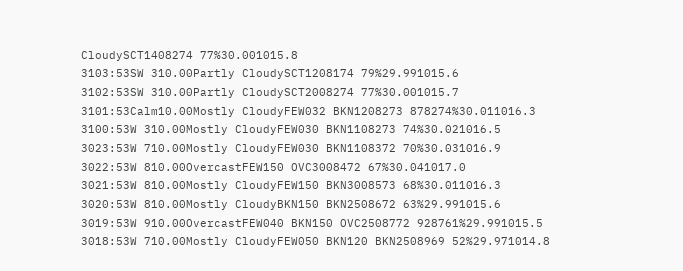CloudySCT1408274 77%30.001015.8
3103:53SW 310.00Partly CloudySCT1208174 79%29.991015.6
3102:53SW 310.00Partly CloudySCT2008274 77%30.001015.7
3101:53Calm10.00Mostly CloudyFEW032 BKN1208273 878274%30.011016.3
3100:53W 310.00Mostly CloudyFEW030 BKN1108273 74%30.021016.5
3023:53W 710.00Mostly CloudyFEW030 BKN1108372 70%30.031016.9
3022:53W 810.00OvercastFEW150 OVC3008472 67%30.041017.0
3021:53W 810.00Mostly CloudyFEW150 BKN3008573 68%30.011016.3
3020:53W 810.00Mostly CloudyBKN150 BKN2508672 63%29.991015.6
3019:53W 910.00OvercastFEW040 BKN150 OVC2508772 928761%29.991015.5
3018:53W 710.00Mostly CloudyFEW050 BKN120 BKN2508969 52%29.971014.8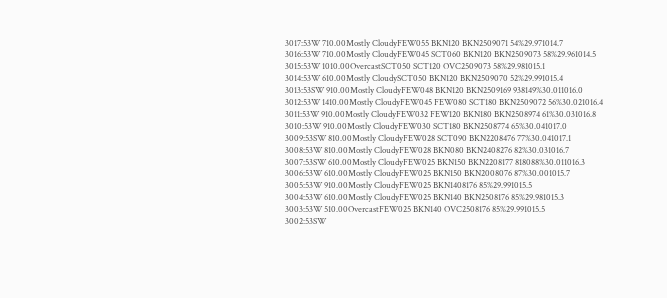3017:53W 710.00Mostly CloudyFEW055 BKN120 BKN2509071 54%29.971014.7
3016:53W 710.00Mostly CloudyFEW045 SCT060 BKN120 BKN2509073 58%29.961014.5
3015:53W 1010.00OvercastSCT050 SCT120 OVC2509073 58%29.981015.1
3014:53W 610.00Mostly CloudySCT050 BKN120 BKN2509070 52%29.991015.4
3013:53SW 910.00Mostly CloudyFEW048 BKN120 BKN2509169 938149%30.011016.0
3012:53W 1410.00Mostly CloudyFEW045 FEW080 SCT180 BKN2509072 56%30.021016.4
3011:53W 910.00Mostly CloudyFEW032 FEW120 BKN180 BKN2508974 61%30.031016.8
3010:53W 910.00Mostly CloudyFEW030 SCT180 BKN2508774 65%30.041017.0
3009:53SW 810.00Mostly CloudyFEW028 SCT090 BKN2208476 77%30.041017.1
3008:53W 810.00Mostly CloudyFEW028 BKN080 BKN2408276 82%30.031016.7
3007:53SW 610.00Mostly CloudyFEW025 BKN150 BKN2208177 818088%30.011016.3
3006:53W 610.00Mostly CloudyFEW025 BKN150 BKN2008076 87%30.001015.7
3005:53W 910.00Mostly CloudyFEW025 BKN1408176 85%29.991015.5
3004:53W 610.00Mostly CloudyFEW025 BKN140 BKN2508176 85%29.981015.3
3003:53W 510.00OvercastFEW025 BKN140 OVC2508176 85%29.991015.5
3002:53SW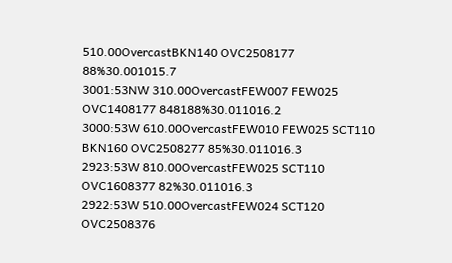510.00OvercastBKN140 OVC2508177 88%30.001015.7
3001:53NW 310.00OvercastFEW007 FEW025 OVC1408177 848188%30.011016.2
3000:53W 610.00OvercastFEW010 FEW025 SCT110 BKN160 OVC2508277 85%30.011016.3
2923:53W 810.00OvercastFEW025 SCT110 OVC1608377 82%30.011016.3
2922:53W 510.00OvercastFEW024 SCT120 OVC2508376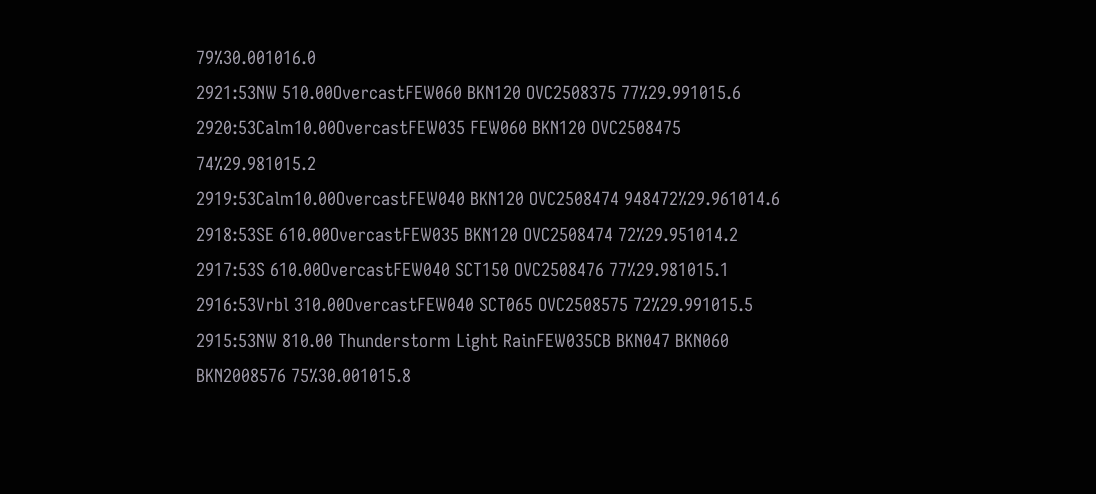79%30.001016.0
2921:53NW 510.00OvercastFEW060 BKN120 OVC2508375 77%29.991015.6
2920:53Calm10.00OvercastFEW035 FEW060 BKN120 OVC2508475 74%29.981015.2
2919:53Calm10.00OvercastFEW040 BKN120 OVC2508474 948472%29.961014.6
2918:53SE 610.00OvercastFEW035 BKN120 OVC2508474 72%29.951014.2
2917:53S 610.00OvercastFEW040 SCT150 OVC2508476 77%29.981015.1
2916:53Vrbl 310.00OvercastFEW040 SCT065 OVC2508575 72%29.991015.5
2915:53NW 810.00 Thunderstorm Light RainFEW035CB BKN047 BKN060 BKN2008576 75%30.001015.8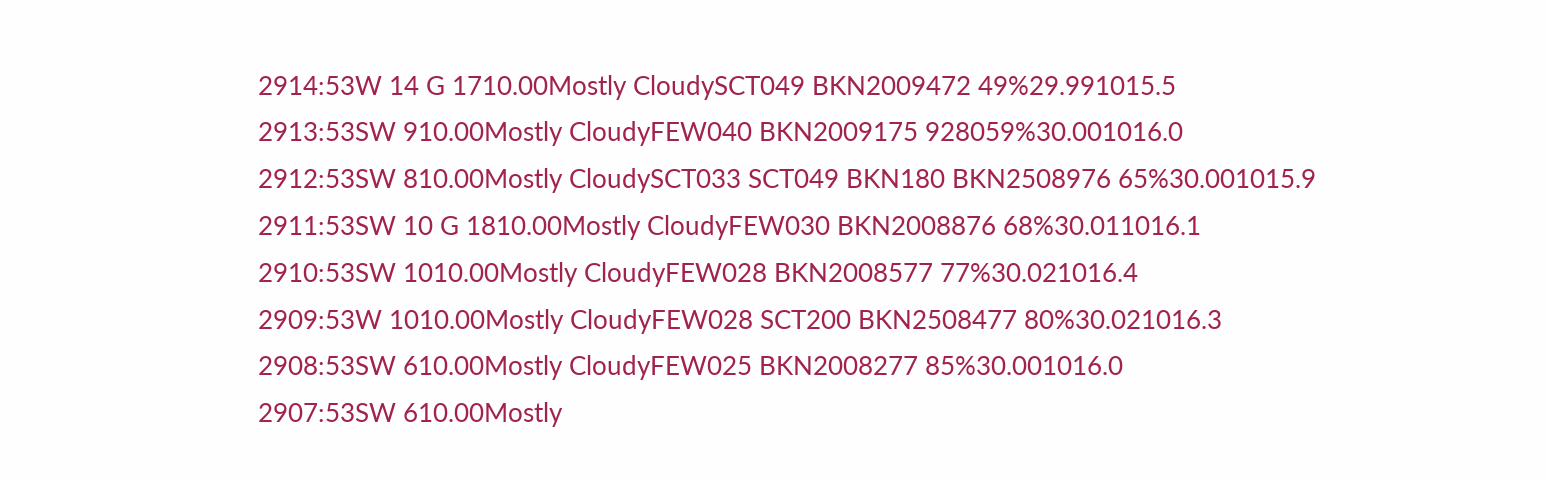2914:53W 14 G 1710.00Mostly CloudySCT049 BKN2009472 49%29.991015.5
2913:53SW 910.00Mostly CloudyFEW040 BKN2009175 928059%30.001016.0
2912:53SW 810.00Mostly CloudySCT033 SCT049 BKN180 BKN2508976 65%30.001015.9
2911:53SW 10 G 1810.00Mostly CloudyFEW030 BKN2008876 68%30.011016.1
2910:53SW 1010.00Mostly CloudyFEW028 BKN2008577 77%30.021016.4
2909:53W 1010.00Mostly CloudyFEW028 SCT200 BKN2508477 80%30.021016.3
2908:53SW 610.00Mostly CloudyFEW025 BKN2008277 85%30.001016.0
2907:53SW 610.00Mostly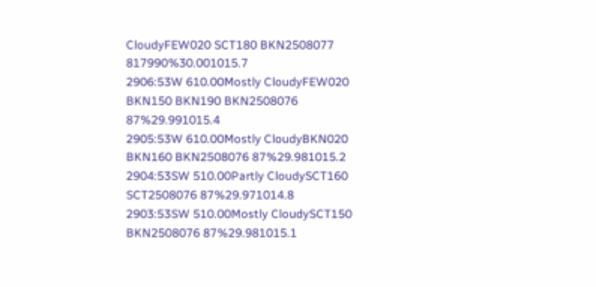CloudyFEW020 SCT180 BKN2508077 817990%30.001015.7
2906:53W 610.00Mostly CloudyFEW020 BKN150 BKN190 BKN2508076 87%29.991015.4
2905:53W 610.00Mostly CloudyBKN020 BKN160 BKN2508076 87%29.981015.2
2904:53SW 510.00Partly CloudySCT160 SCT2508076 87%29.971014.8
2903:53SW 510.00Mostly CloudySCT150 BKN2508076 87%29.981015.1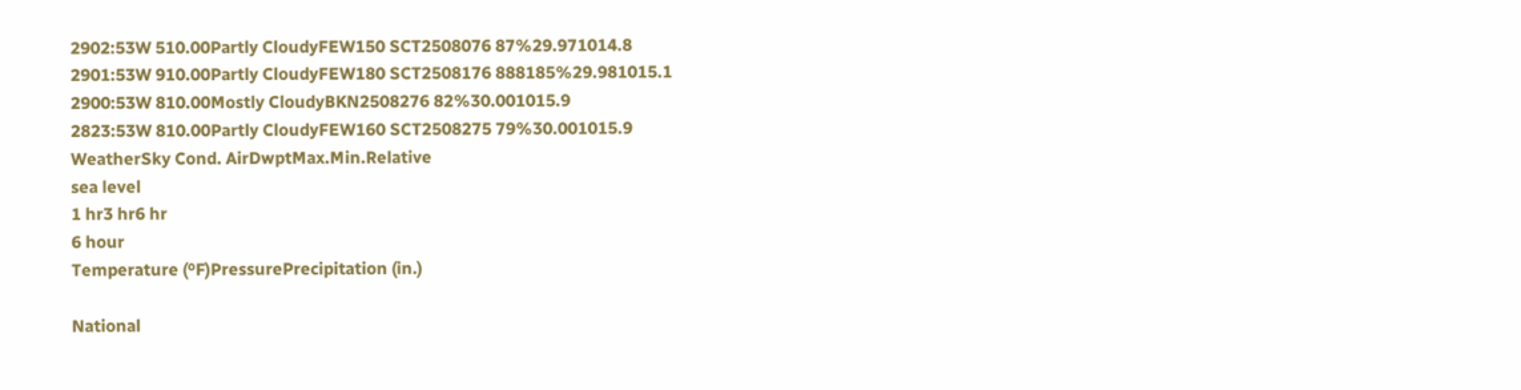2902:53W 510.00Partly CloudyFEW150 SCT2508076 87%29.971014.8
2901:53W 910.00Partly CloudyFEW180 SCT2508176 888185%29.981015.1
2900:53W 810.00Mostly CloudyBKN2508276 82%30.001015.9
2823:53W 810.00Partly CloudyFEW160 SCT2508275 79%30.001015.9
WeatherSky Cond. AirDwptMax.Min.Relative
sea level
1 hr3 hr6 hr
6 hour
Temperature (ºF)PressurePrecipitation (in.)

National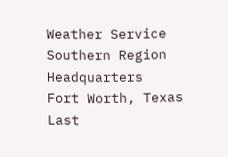Weather Service
Southern Region Headquarters
Fort Worth, Texas
Last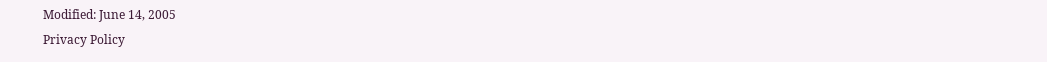Modified: June 14, 2005
Privacy Policy